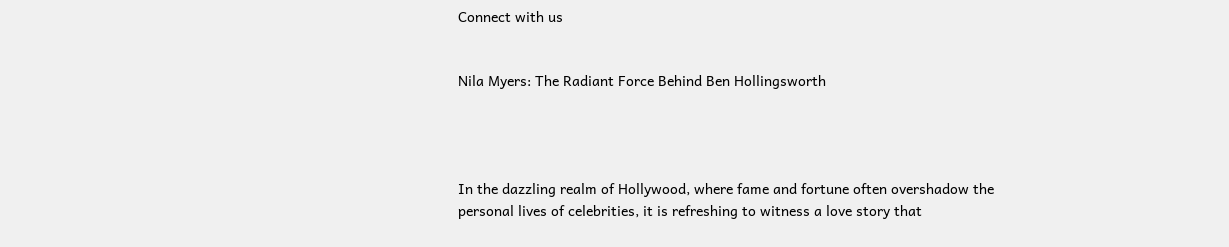Connect with us


Nila Myers: The Radiant Force Behind Ben Hollingsworth




In the dazzling realm of Hollywood, where fame and fortune often overshadow the personal lives of celebrities, it is refreshing to witness a love story that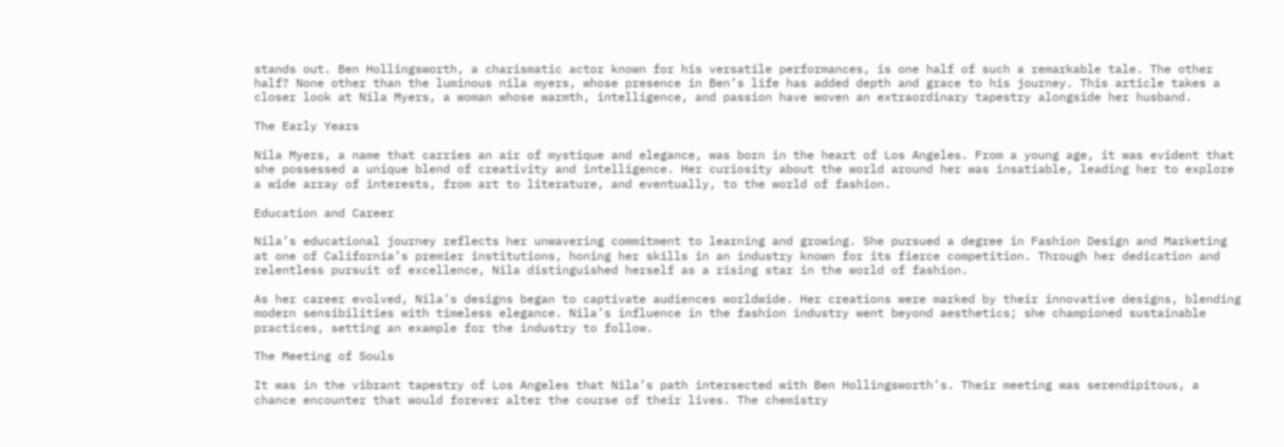stands out. Ben Hollingsworth, a charismatic actor known for his versatile performances, is one half of such a remarkable tale. The other half? None other than the luminous nila myers, whose presence in Ben’s life has added depth and grace to his journey. This article takes a closer look at Nila Myers, a woman whose warmth, intelligence, and passion have woven an extraordinary tapestry alongside her husband.

The Early Years

Nila Myers, a name that carries an air of mystique and elegance, was born in the heart of Los Angeles. From a young age, it was evident that she possessed a unique blend of creativity and intelligence. Her curiosity about the world around her was insatiable, leading her to explore a wide array of interests, from art to literature, and eventually, to the world of fashion.

Education and Career

Nila’s educational journey reflects her unwavering commitment to learning and growing. She pursued a degree in Fashion Design and Marketing at one of California’s premier institutions, honing her skills in an industry known for its fierce competition. Through her dedication and relentless pursuit of excellence, Nila distinguished herself as a rising star in the world of fashion.

As her career evolved, Nila’s designs began to captivate audiences worldwide. Her creations were marked by their innovative designs, blending modern sensibilities with timeless elegance. Nila’s influence in the fashion industry went beyond aesthetics; she championed sustainable practices, setting an example for the industry to follow.

The Meeting of Souls

It was in the vibrant tapestry of Los Angeles that Nila’s path intersected with Ben Hollingsworth’s. Their meeting was serendipitous, a chance encounter that would forever alter the course of their lives. The chemistry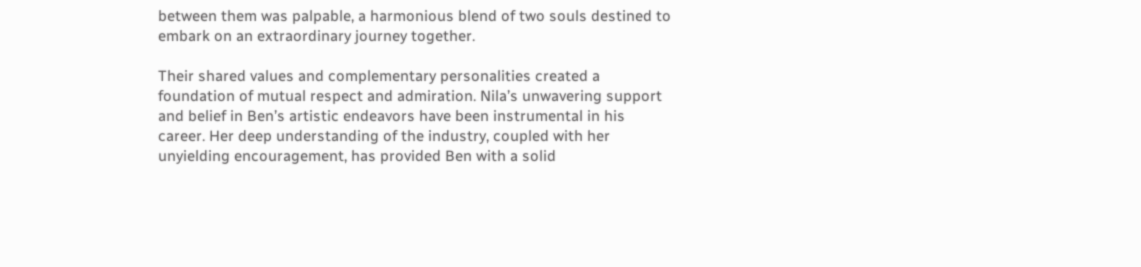between them was palpable, a harmonious blend of two souls destined to embark on an extraordinary journey together.

Their shared values and complementary personalities created a foundation of mutual respect and admiration. Nila’s unwavering support and belief in Ben’s artistic endeavors have been instrumental in his career. Her deep understanding of the industry, coupled with her unyielding encouragement, has provided Ben with a solid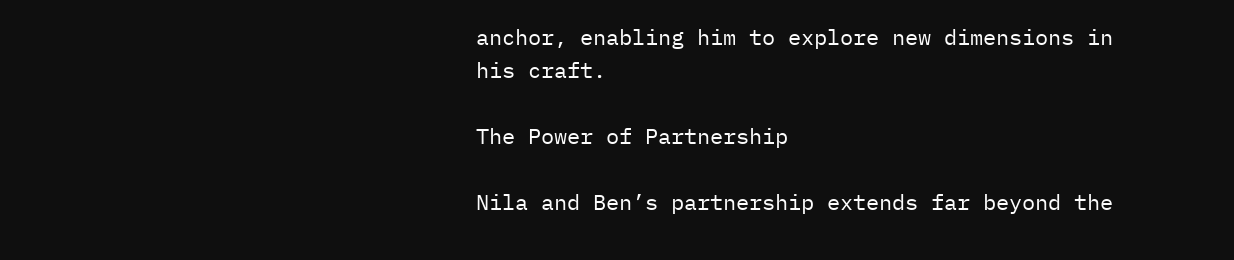anchor, enabling him to explore new dimensions in his craft.

The Power of Partnership

Nila and Ben’s partnership extends far beyond the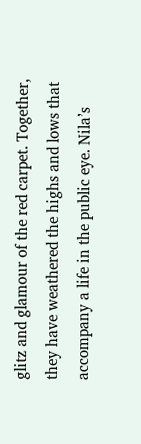glitz and glamour of the red carpet. Together, they have weathered the highs and lows that accompany a life in the public eye. Nila’s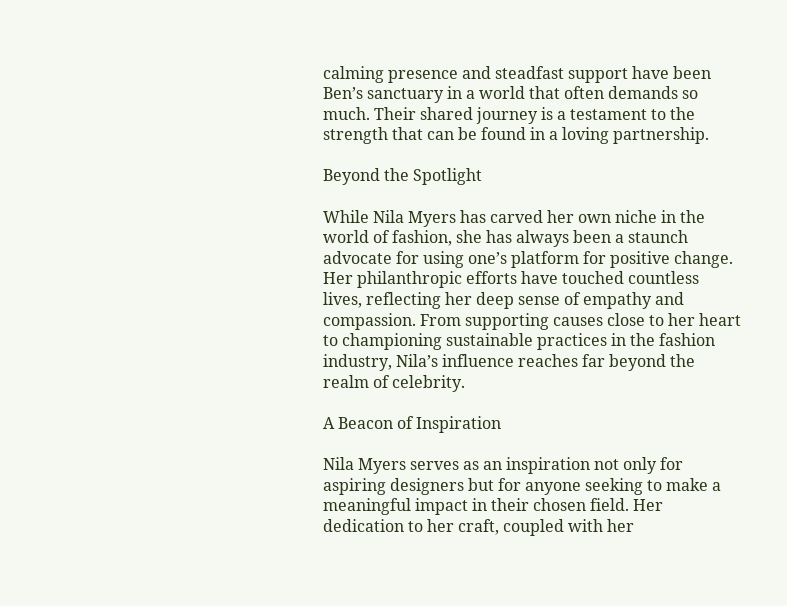calming presence and steadfast support have been Ben’s sanctuary in a world that often demands so much. Their shared journey is a testament to the strength that can be found in a loving partnership.

Beyond the Spotlight

While Nila Myers has carved her own niche in the world of fashion, she has always been a staunch advocate for using one’s platform for positive change. Her philanthropic efforts have touched countless lives, reflecting her deep sense of empathy and compassion. From supporting causes close to her heart to championing sustainable practices in the fashion industry, Nila’s influence reaches far beyond the realm of celebrity.

A Beacon of Inspiration

Nila Myers serves as an inspiration not only for aspiring designers but for anyone seeking to make a meaningful impact in their chosen field. Her dedication to her craft, coupled with her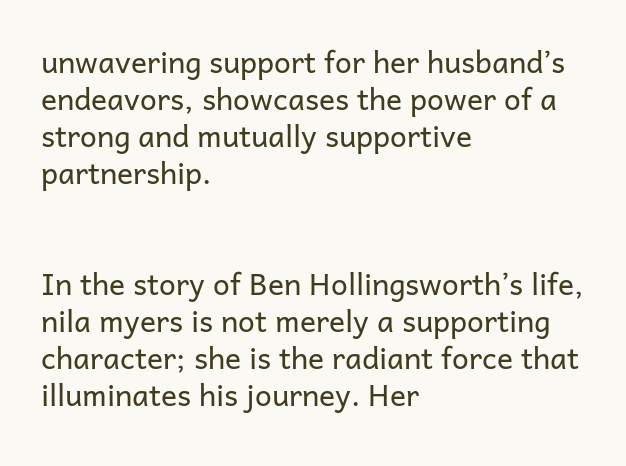unwavering support for her husband’s endeavors, showcases the power of a strong and mutually supportive partnership.


In the story of Ben Hollingsworth’s life, nila myers is not merely a supporting character; she is the radiant force that illuminates his journey. Her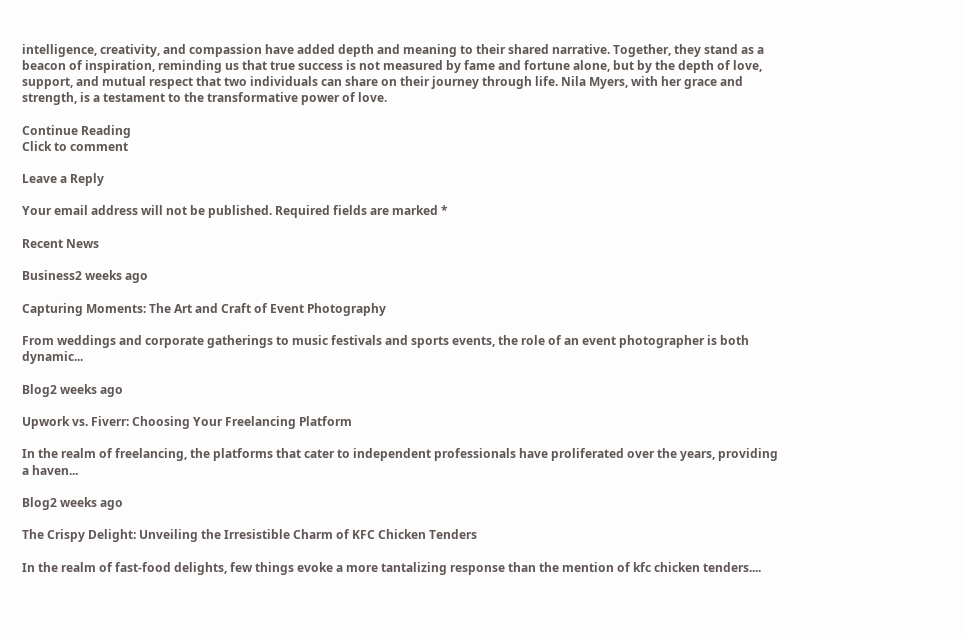intelligence, creativity, and compassion have added depth and meaning to their shared narrative. Together, they stand as a beacon of inspiration, reminding us that true success is not measured by fame and fortune alone, but by the depth of love, support, and mutual respect that two individuals can share on their journey through life. Nila Myers, with her grace and strength, is a testament to the transformative power of love.

Continue Reading
Click to comment

Leave a Reply

Your email address will not be published. Required fields are marked *

Recent News

Business2 weeks ago

Capturing Moments: The Art and Craft of Event Photography

From weddings and corporate gatherings to music festivals and sports events, the role of an event photographer is both dynamic...

Blog2 weeks ago

Upwork vs. Fiverr: Choosing Your Freelancing Platform

In the realm of freelancing, the platforms that cater to independent professionals have proliferated over the years, providing a haven...

Blog2 weeks ago

The Crispy Delight: Unveiling the Irresistible Charm of KFC Chicken Tenders

In the realm of fast-food delights, few things evoke a more tantalizing response than the mention of kfc chicken tenders....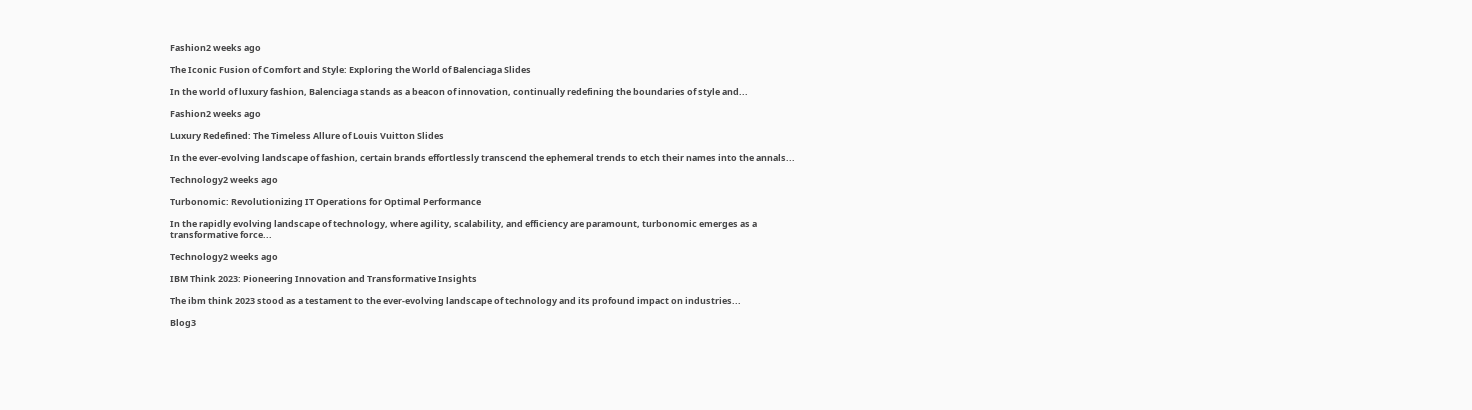Fashion2 weeks ago

The Iconic Fusion of Comfort and Style: Exploring the World of Balenciaga Slides

In the world of luxury fashion, Balenciaga stands as a beacon of innovation, continually redefining the boundaries of style and...

Fashion2 weeks ago

Luxury Redefined: The Timeless Allure of Louis Vuitton Slides

In the ever-evolving landscape of fashion, certain brands effortlessly transcend the ephemeral trends to etch their names into the annals...

Technology2 weeks ago

Turbonomic: Revolutionizing IT Operations for Optimal Performance

In the rapidly evolving landscape of technology, where agility, scalability, and efficiency are paramount, turbonomic emerges as a transformative force...

Technology2 weeks ago

IBM Think 2023: Pioneering Innovation and Transformative Insights

The ibm think 2023 stood as a testament to the ever-evolving landscape of technology and its profound impact on industries...

Blog3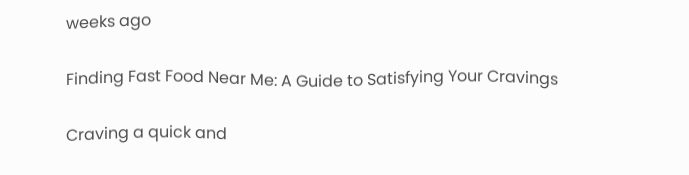weeks ago

Finding Fast Food Near Me: A Guide to Satisfying Your Cravings

Craving a quick and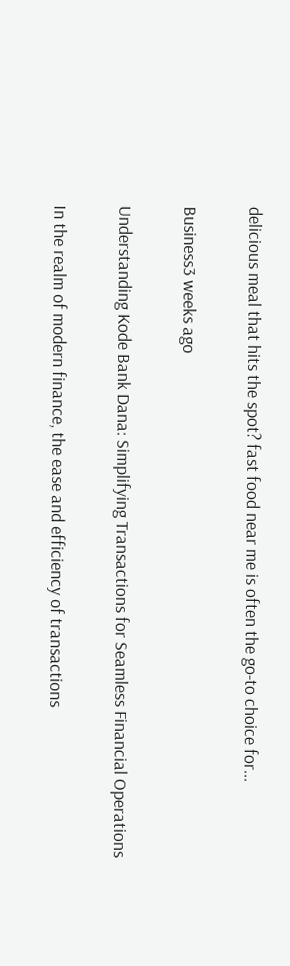delicious meal that hits the spot? fast food near me is often the go-to choice for...

Business3 weeks ago

Understanding Kode Bank Dana: Simplifying Transactions for Seamless Financial Operations

In the realm of modern finance, the ease and efficiency of transactions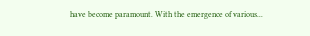have become paramount. With the emergence of various...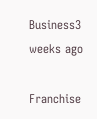Business3 weeks ago

Franchise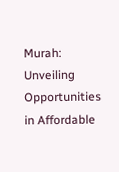Murah: Unveiling Opportunities in Affordable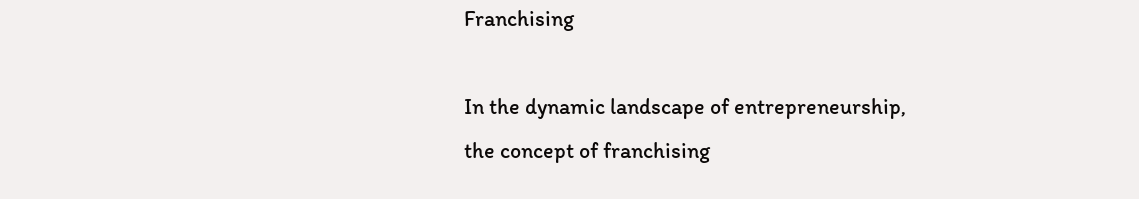Franchising

In the dynamic landscape of entrepreneurship, the concept of franchising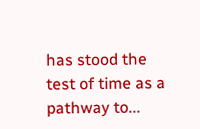has stood the test of time as a pathway to...